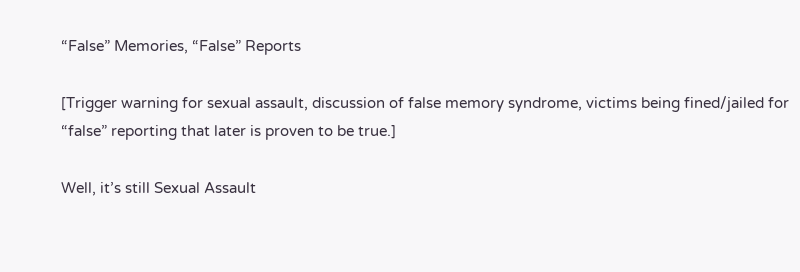“False” Memories, “False” Reports

[Trigger warning for sexual assault, discussion of false memory syndrome, victims being fined/jailed for “false” reporting that later is proven to be true.]

Well, it’s still Sexual Assault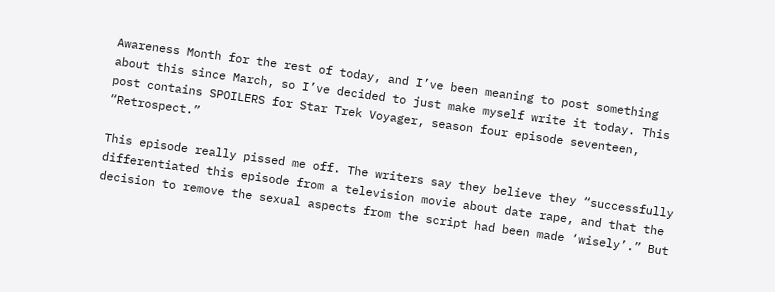Awareness Month for the rest of today, and I’ve been meaning to post something about this since March, so I’ve decided to just make myself write it today. This post contains SPOILERS for Star Trek Voyager, season four episode seventeen, “Retrospect.”

This episode really pissed me off. The writers say they believe they “successfully differentiated this episode from a television movie about date rape, and that the decision to remove the sexual aspects from the script had been made ‘wisely’.” But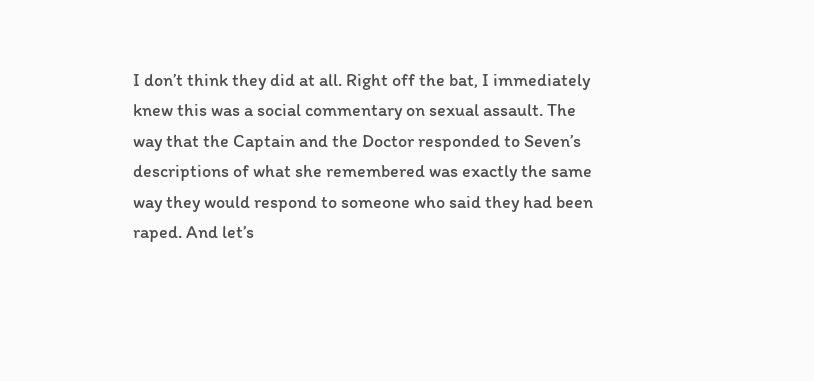I don’t think they did at all. Right off the bat, I immediately knew this was a social commentary on sexual assault. The way that the Captain and the Doctor responded to Seven’s descriptions of what she remembered was exactly the same way they would respond to someone who said they had been raped. And let’s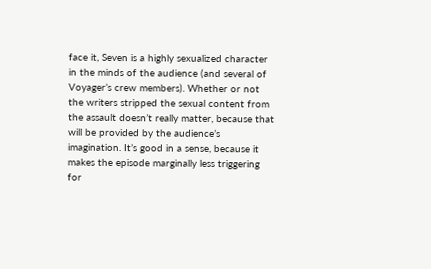face it, Seven is a highly sexualized character in the minds of the audience (and several of Voyager’s crew members). Whether or not the writers stripped the sexual content from the assault doesn’t really matter, because that will be provided by the audience’s imagination. It’s good in a sense, because it makes the episode marginally less triggering for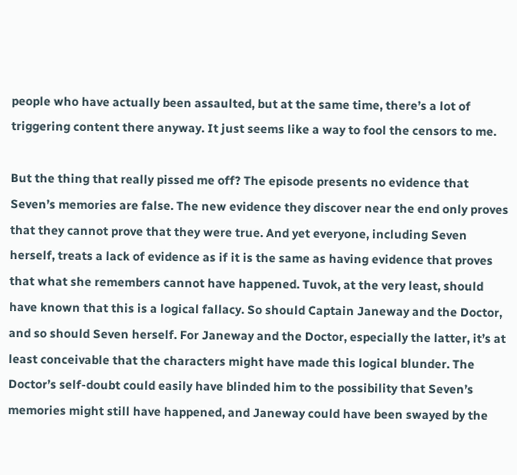people who have actually been assaulted, but at the same time, there’s a lot of triggering content there anyway. It just seems like a way to fool the censors to me.

But the thing that really pissed me off? The episode presents no evidence that Seven’s memories are false. The new evidence they discover near the end only proves that they cannot prove that they were true. And yet everyone, including Seven herself, treats a lack of evidence as if it is the same as having evidence that proves that what she remembers cannot have happened. Tuvok, at the very least, should have known that this is a logical fallacy. So should Captain Janeway and the Doctor, and so should Seven herself. For Janeway and the Doctor, especially the latter, it’s at least conceivable that the characters might have made this logical blunder. The Doctor’s self-doubt could easily have blinded him to the possibility that Seven’s memories might still have happened, and Janeway could have been swayed by the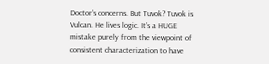Doctor’s concerns. But Tuvok? Tuvok is Vulcan. He lives logic. It’s a HUGE mistake purely from the viewpoint of consistent characterization to have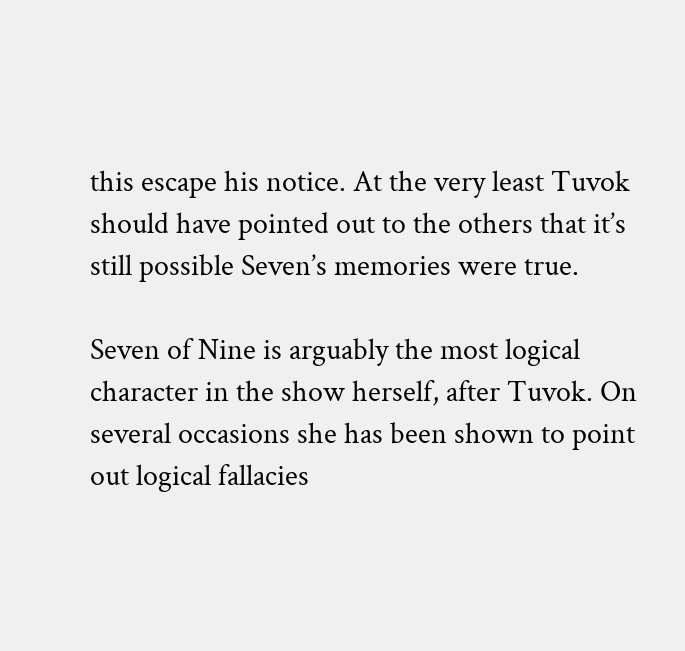this escape his notice. At the very least Tuvok should have pointed out to the others that it’s still possible Seven’s memories were true.

Seven of Nine is arguably the most logical character in the show herself, after Tuvok. On several occasions she has been shown to point out logical fallacies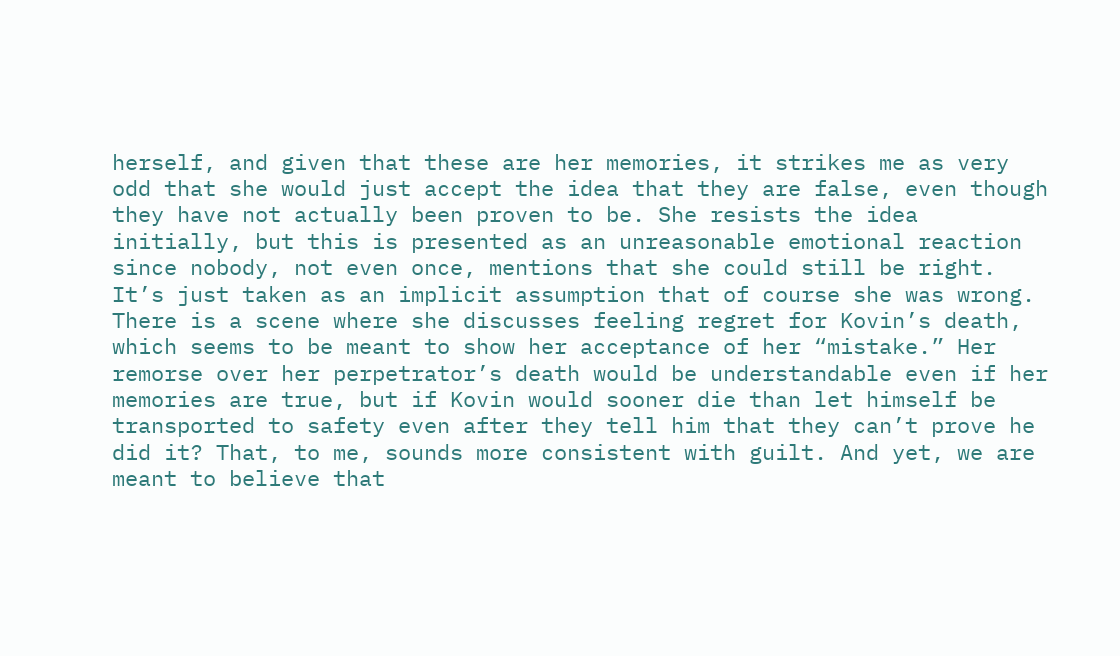herself, and given that these are her memories, it strikes me as very odd that she would just accept the idea that they are false, even though they have not actually been proven to be. She resists the idea initially, but this is presented as an unreasonable emotional reaction since nobody, not even once, mentions that she could still be right. It’s just taken as an implicit assumption that of course she was wrong. There is a scene where she discusses feeling regret for Kovin’s death, which seems to be meant to show her acceptance of her “mistake.” Her remorse over her perpetrator’s death would be understandable even if her memories are true, but if Kovin would sooner die than let himself be transported to safety even after they tell him that they can’t prove he did it? That, to me, sounds more consistent with guilt. And yet, we are meant to believe that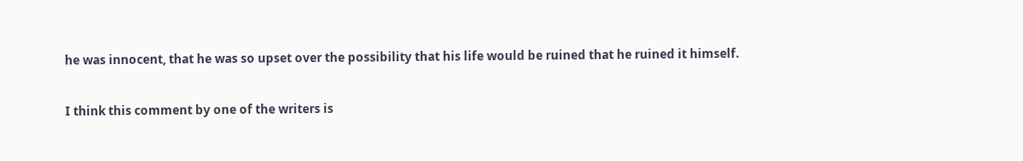he was innocent, that he was so upset over the possibility that his life would be ruined that he ruined it himself.

I think this comment by one of the writers is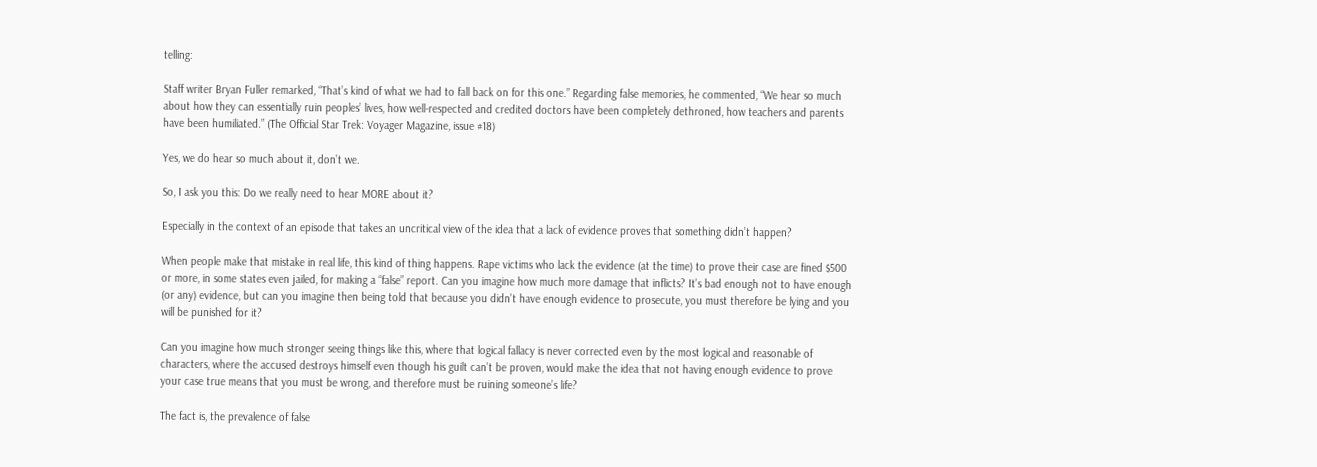telling:

Staff writer Bryan Fuller remarked, “That’s kind of what we had to fall back on for this one.” Regarding false memories, he commented, “We hear so much about how they can essentially ruin peoples’ lives, how well-respected and credited doctors have been completely dethroned, how teachers and parents have been humiliated.” (The Official Star Trek: Voyager Magazine, issue #18)

Yes, we do hear so much about it, don’t we.

So, I ask you this: Do we really need to hear MORE about it?

Especially in the context of an episode that takes an uncritical view of the idea that a lack of evidence proves that something didn’t happen?

When people make that mistake in real life, this kind of thing happens. Rape victims who lack the evidence (at the time) to prove their case are fined $500 or more, in some states even jailed, for making a “false” report. Can you imagine how much more damage that inflicts? It’s bad enough not to have enough (or any) evidence, but can you imagine then being told that because you didn’t have enough evidence to prosecute, you must therefore be lying and you will be punished for it?

Can you imagine how much stronger seeing things like this, where that logical fallacy is never corrected even by the most logical and reasonable of characters, where the accused destroys himself even though his guilt can’t be proven, would make the idea that not having enough evidence to prove your case true means that you must be wrong, and therefore must be ruining someone’s life?

The fact is, the prevalence of false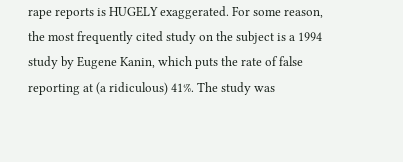rape reports is HUGELY exaggerated. For some reason, the most frequently cited study on the subject is a 1994 study by Eugene Kanin, which puts the rate of false reporting at (a ridiculous) 41%. The study was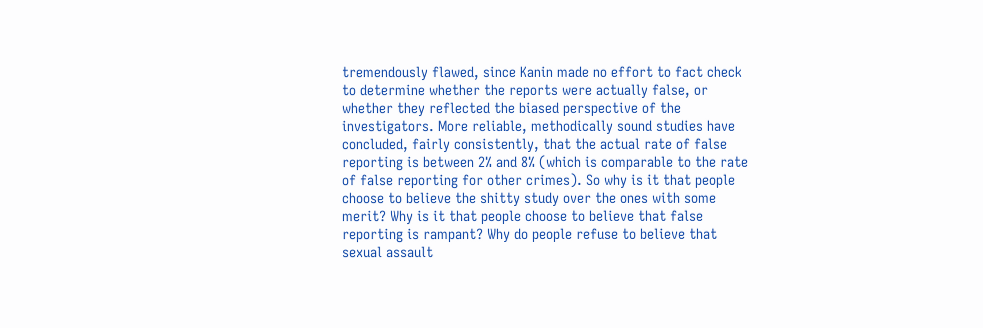tremendously flawed, since Kanin made no effort to fact check to determine whether the reports were actually false, or whether they reflected the biased perspective of the investigators. More reliable, methodically sound studies have concluded, fairly consistently, that the actual rate of false reporting is between 2% and 8% (which is comparable to the rate of false reporting for other crimes). So why is it that people choose to believe the shitty study over the ones with some merit? Why is it that people choose to believe that false reporting is rampant? Why do people refuse to believe that sexual assault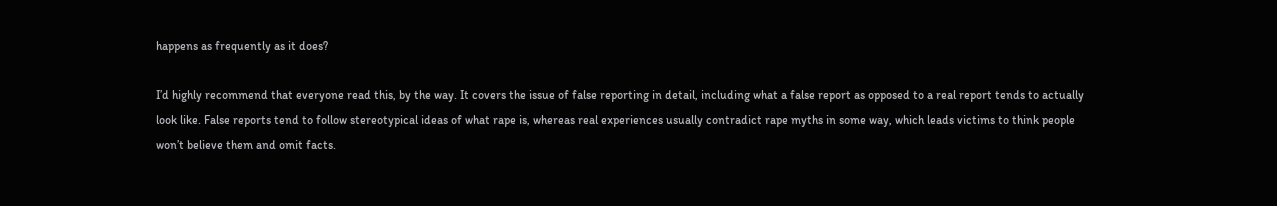happens as frequently as it does?

I’d highly recommend that everyone read this, by the way. It covers the issue of false reporting in detail, including what a false report as opposed to a real report tends to actually look like. False reports tend to follow stereotypical ideas of what rape is, whereas real experiences usually contradict rape myths in some way, which leads victims to think people won’t believe them and omit facts.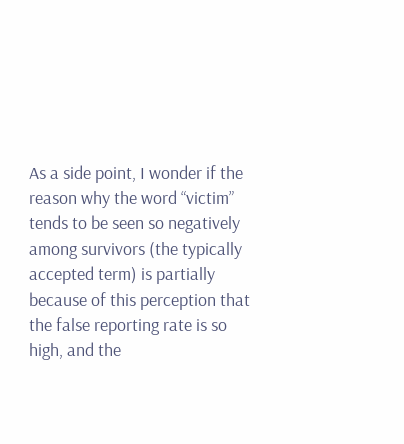As a side point, I wonder if the reason why the word “victim” tends to be seen so negatively among survivors (the typically accepted term) is partially because of this perception that the false reporting rate is so high, and the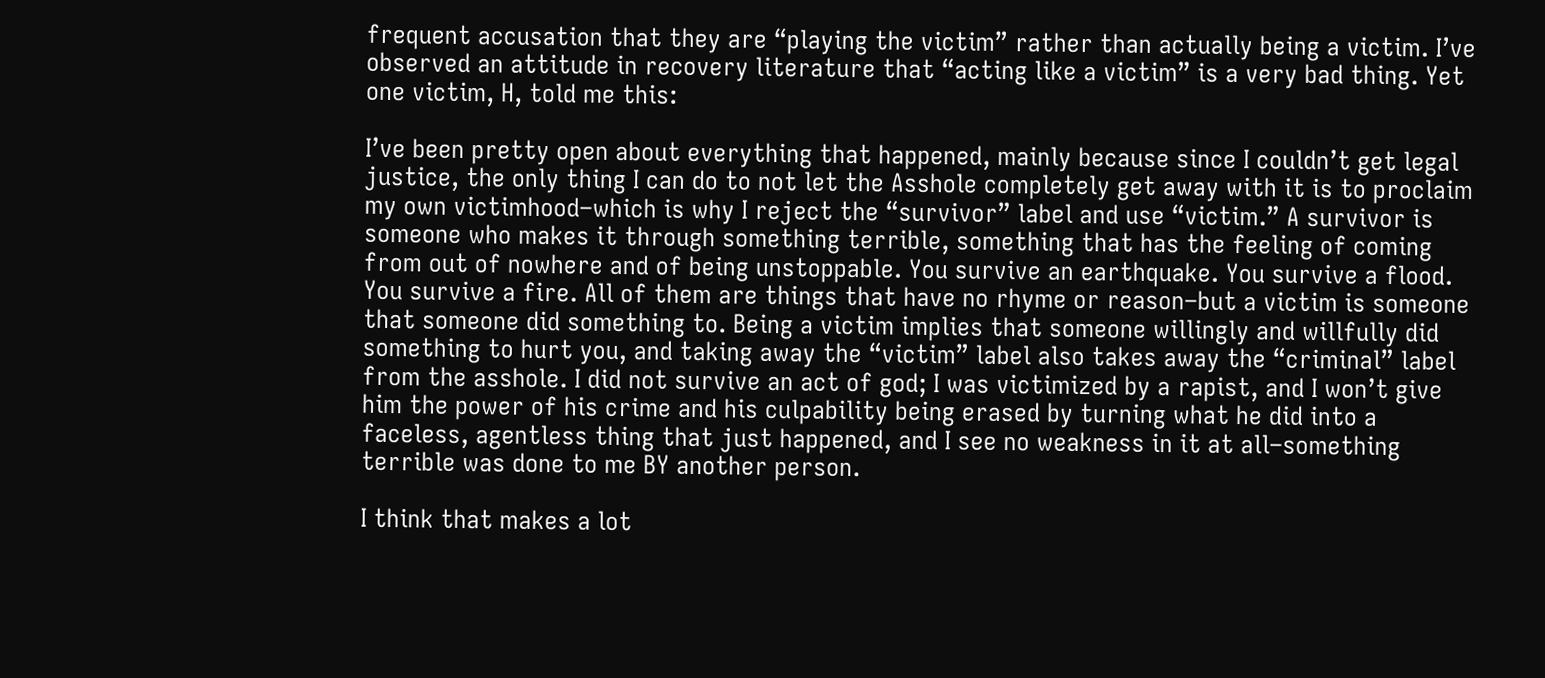frequent accusation that they are “playing the victim” rather than actually being a victim. I’ve observed an attitude in recovery literature that “acting like a victim” is a very bad thing. Yet one victim, H, told me this:

I’ve been pretty open about everything that happened, mainly because since I couldn’t get legal justice, the only thing I can do to not let the Asshole completely get away with it is to proclaim my own victimhood–which is why I reject the “survivor” label and use “victim.” A survivor is someone who makes it through something terrible, something that has the feeling of coming from out of nowhere and of being unstoppable. You survive an earthquake. You survive a flood. You survive a fire. All of them are things that have no rhyme or reason–but a victim is someone that someone did something to. Being a victim implies that someone willingly and willfully did something to hurt you, and taking away the “victim” label also takes away the “criminal” label from the asshole. I did not survive an act of god; I was victimized by a rapist, and I won’t give him the power of his crime and his culpability being erased by turning what he did into a faceless, agentless thing that just happened, and I see no weakness in it at all–something terrible was done to me BY another person.

I think that makes a lot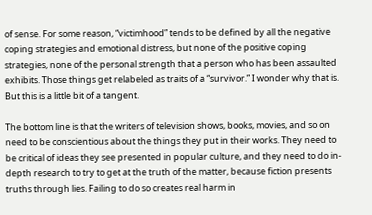of sense. For some reason, “victimhood” tends to be defined by all the negative coping strategies and emotional distress, but none of the positive coping strategies, none of the personal strength that a person who has been assaulted exhibits. Those things get relabeled as traits of a “survivor.” I wonder why that is. But this is a little bit of a tangent.

The bottom line is that the writers of television shows, books, movies, and so on need to be conscientious about the things they put in their works. They need to be critical of ideas they see presented in popular culture, and they need to do in-depth research to try to get at the truth of the matter, because fiction presents truths through lies. Failing to do so creates real harm in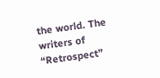the world. The writers of “Retrospect”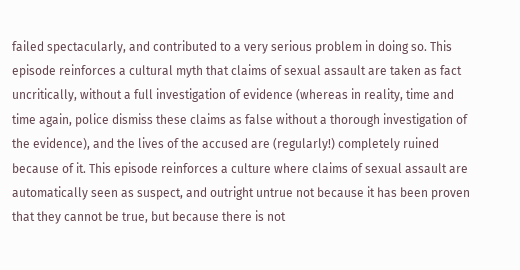failed spectacularly, and contributed to a very serious problem in doing so. This episode reinforces a cultural myth that claims of sexual assault are taken as fact uncritically, without a full investigation of evidence (whereas in reality, time and time again, police dismiss these claims as false without a thorough investigation of the evidence), and the lives of the accused are (regularly!) completely ruined because of it. This episode reinforces a culture where claims of sexual assault are automatically seen as suspect, and outright untrue not because it has been proven that they cannot be true, but because there is not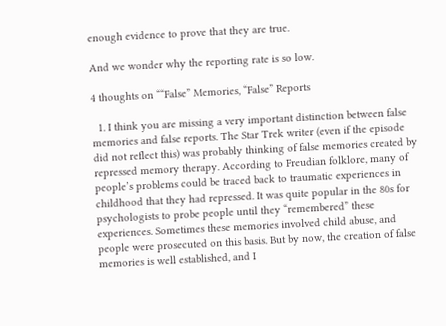enough evidence to prove that they are true.

And we wonder why the reporting rate is so low.

4 thoughts on ““False” Memories, “False” Reports

  1. I think you are missing a very important distinction between false memories and false reports. The Star Trek writer (even if the episode did not reflect this) was probably thinking of false memories created by repressed memory therapy. According to Freudian folklore, many of people’s problems could be traced back to traumatic experiences in childhood that they had repressed. It was quite popular in the 80s for psychologists to probe people until they “remembered” these experiences. Sometimes these memories involved child abuse, and people were prosecuted on this basis. But by now, the creation of false memories is well established, and I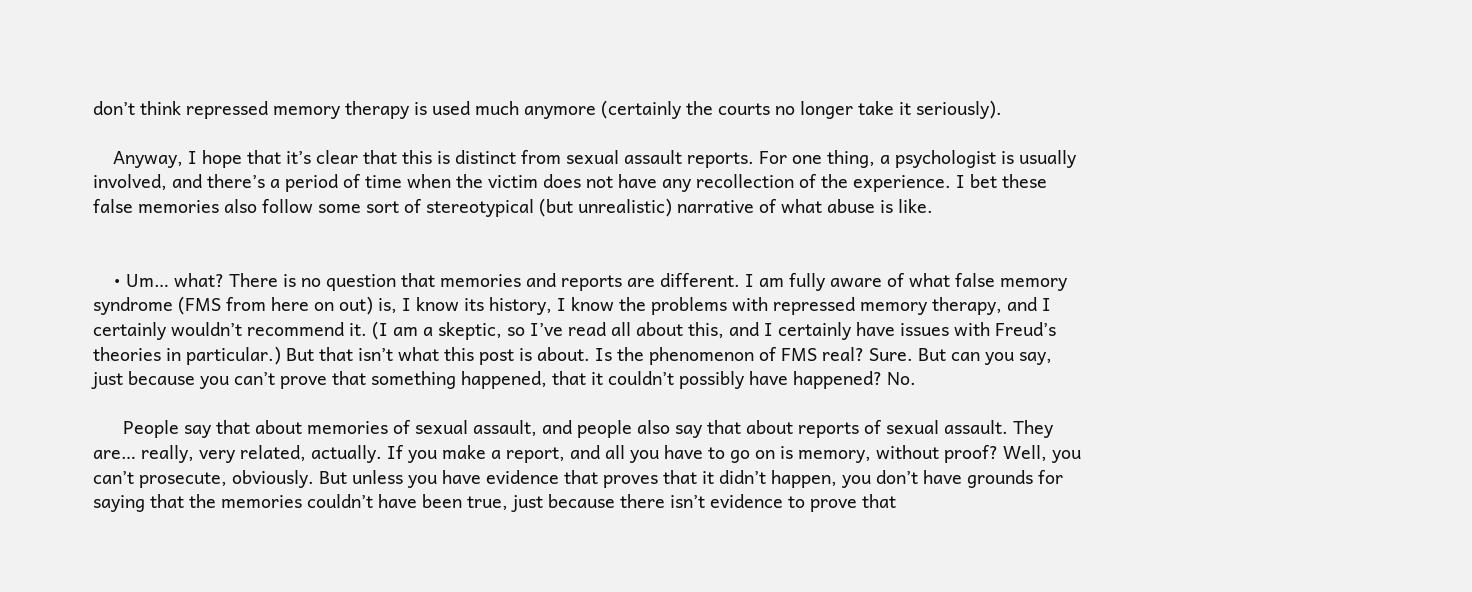don’t think repressed memory therapy is used much anymore (certainly the courts no longer take it seriously).

    Anyway, I hope that it’s clear that this is distinct from sexual assault reports. For one thing, a psychologist is usually involved, and there’s a period of time when the victim does not have any recollection of the experience. I bet these false memories also follow some sort of stereotypical (but unrealistic) narrative of what abuse is like.


    • Um… what? There is no question that memories and reports are different. I am fully aware of what false memory syndrome (FMS from here on out) is, I know its history, I know the problems with repressed memory therapy, and I certainly wouldn’t recommend it. (I am a skeptic, so I’ve read all about this, and I certainly have issues with Freud’s theories in particular.) But that isn’t what this post is about. Is the phenomenon of FMS real? Sure. But can you say, just because you can’t prove that something happened, that it couldn’t possibly have happened? No.

      People say that about memories of sexual assault, and people also say that about reports of sexual assault. They are… really, very related, actually. If you make a report, and all you have to go on is memory, without proof? Well, you can’t prosecute, obviously. But unless you have evidence that proves that it didn’t happen, you don’t have grounds for saying that the memories couldn’t have been true, just because there isn’t evidence to prove that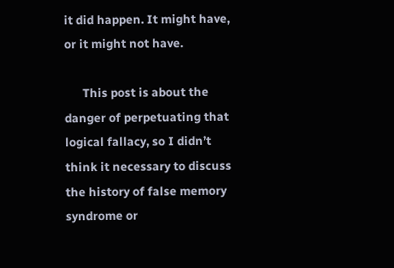it did happen. It might have, or it might not have.

      This post is about the danger of perpetuating that logical fallacy, so I didn’t think it necessary to discuss the history of false memory syndrome or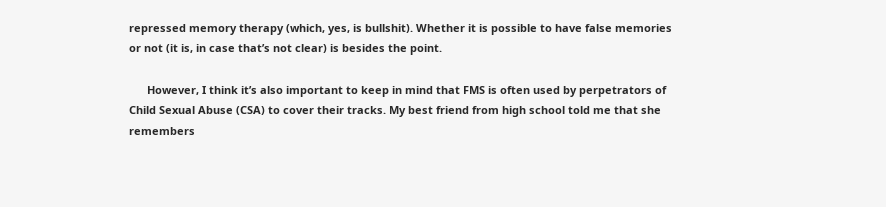repressed memory therapy (which, yes, is bullshit). Whether it is possible to have false memories or not (it is, in case that’s not clear) is besides the point.

      However, I think it’s also important to keep in mind that FMS is often used by perpetrators of Child Sexual Abuse (CSA) to cover their tracks. My best friend from high school told me that she remembers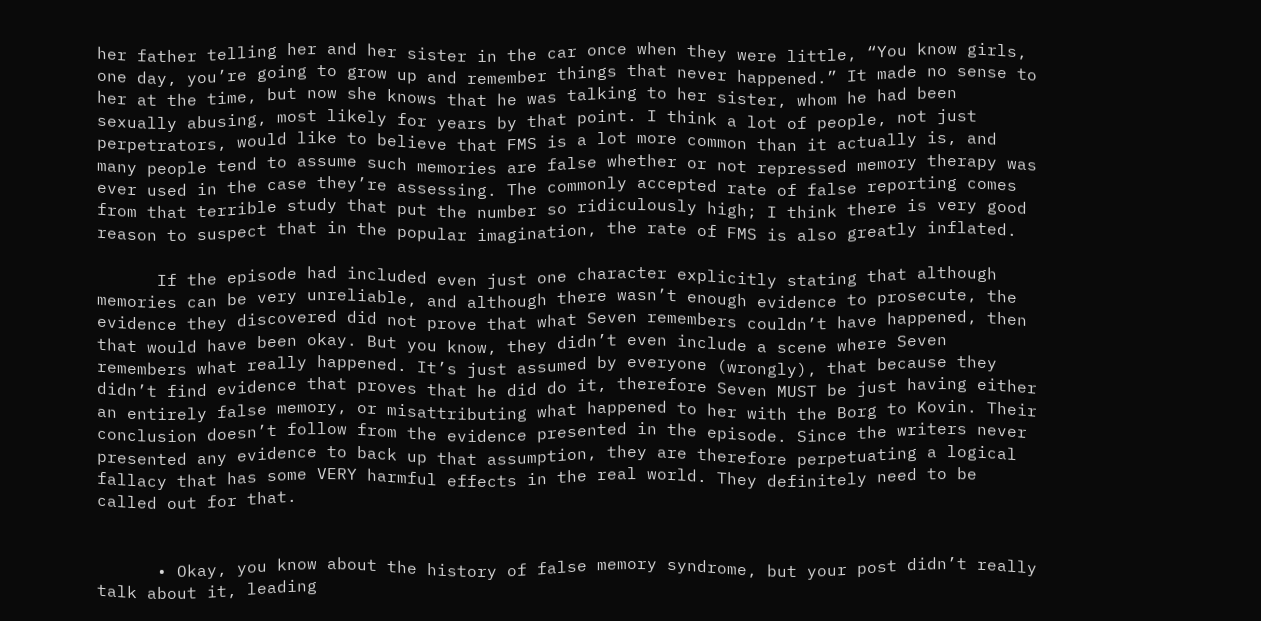her father telling her and her sister in the car once when they were little, “You know girls, one day, you’re going to grow up and remember things that never happened.” It made no sense to her at the time, but now she knows that he was talking to her sister, whom he had been sexually abusing, most likely for years by that point. I think a lot of people, not just perpetrators, would like to believe that FMS is a lot more common than it actually is, and many people tend to assume such memories are false whether or not repressed memory therapy was ever used in the case they’re assessing. The commonly accepted rate of false reporting comes from that terrible study that put the number so ridiculously high; I think there is very good reason to suspect that in the popular imagination, the rate of FMS is also greatly inflated.

      If the episode had included even just one character explicitly stating that although memories can be very unreliable, and although there wasn’t enough evidence to prosecute, the evidence they discovered did not prove that what Seven remembers couldn’t have happened, then that would have been okay. But you know, they didn’t even include a scene where Seven remembers what really happened. It’s just assumed by everyone (wrongly), that because they didn’t find evidence that proves that he did do it, therefore Seven MUST be just having either an entirely false memory, or misattributing what happened to her with the Borg to Kovin. Their conclusion doesn’t follow from the evidence presented in the episode. Since the writers never presented any evidence to back up that assumption, they are therefore perpetuating a logical fallacy that has some VERY harmful effects in the real world. They definitely need to be called out for that.


      • Okay, you know about the history of false memory syndrome, but your post didn’t really talk about it, leading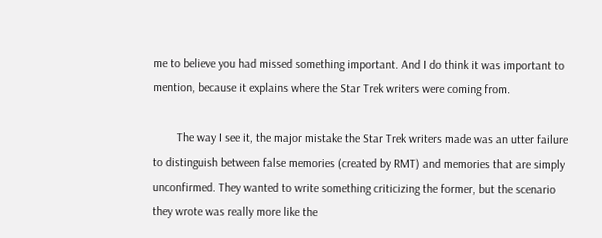me to believe you had missed something important. And I do think it was important to mention, because it explains where the Star Trek writers were coming from.

        The way I see it, the major mistake the Star Trek writers made was an utter failure to distinguish between false memories (created by RMT) and memories that are simply unconfirmed. They wanted to write something criticizing the former, but the scenario they wrote was really more like the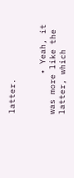latter.


        • Yeah, it was more like the latter, which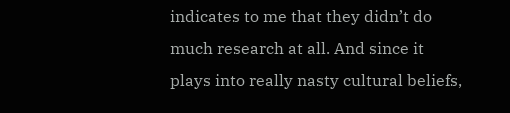indicates to me that they didn’t do much research at all. And since it plays into really nasty cultural beliefs,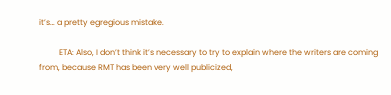it’s… a pretty egregious mistake.

          ETA: Also, I don’t think it’s necessary to try to explain where the writers are coming from, because RMT has been very well publicized,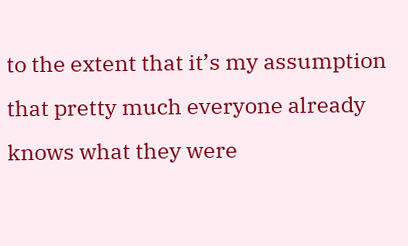to the extent that it’s my assumption that pretty much everyone already knows what they were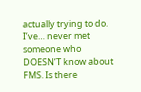actually trying to do. I’ve… never met someone who DOESN’T know about FMS. Is there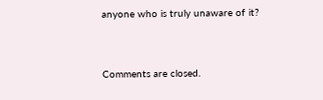anyone who is truly unaware of it?


Comments are closed.